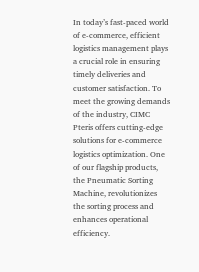In today’s fast-paced world of e-commerce, efficient logistics management plays a crucial role in ensuring timely deliveries and customer satisfaction. To meet the growing demands of the industry, CIMC Pteris offers cutting-edge solutions for e-commerce logistics optimization. One of our flagship products, the Pneumatic Sorting Machine, revolutionizes the sorting process and enhances operational efficiency.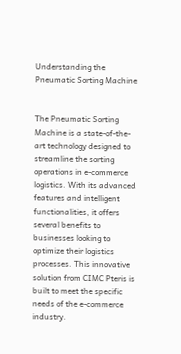Understanding the Pneumatic Sorting Machine


The Pneumatic Sorting Machine is a state-of-the-art technology designed to streamline the sorting operations in e-commerce logistics. With its advanced features and intelligent functionalities, it offers several benefits to businesses looking to optimize their logistics processes. This innovative solution from CIMC Pteris is built to meet the specific needs of the e-commerce industry.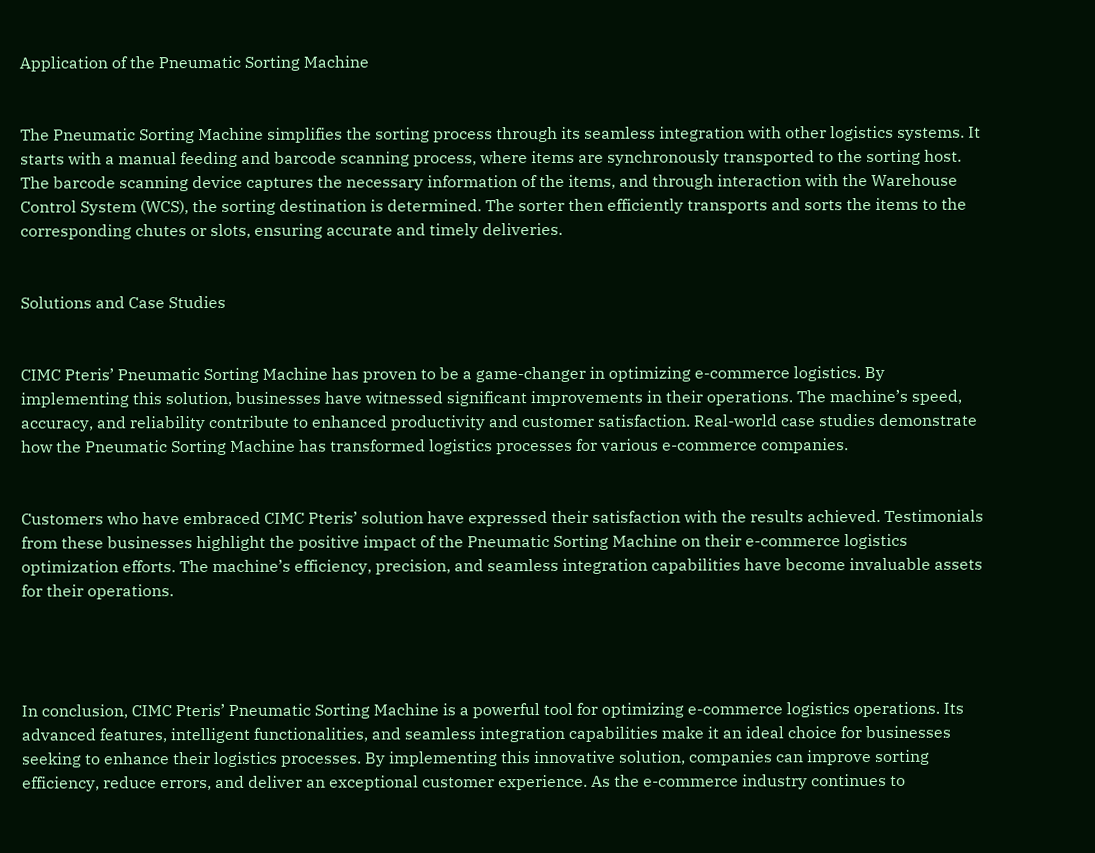Application of the Pneumatic Sorting Machine


The Pneumatic Sorting Machine simplifies the sorting process through its seamless integration with other logistics systems. It starts with a manual feeding and barcode scanning process, where items are synchronously transported to the sorting host. The barcode scanning device captures the necessary information of the items, and through interaction with the Warehouse Control System (WCS), the sorting destination is determined. The sorter then efficiently transports and sorts the items to the corresponding chutes or slots, ensuring accurate and timely deliveries.


Solutions and Case Studies


CIMC Pteris’ Pneumatic Sorting Machine has proven to be a game-changer in optimizing e-commerce logistics. By implementing this solution, businesses have witnessed significant improvements in their operations. The machine’s speed, accuracy, and reliability contribute to enhanced productivity and customer satisfaction. Real-world case studies demonstrate how the Pneumatic Sorting Machine has transformed logistics processes for various e-commerce companies.


Customers who have embraced CIMC Pteris’ solution have expressed their satisfaction with the results achieved. Testimonials from these businesses highlight the positive impact of the Pneumatic Sorting Machine on their e-commerce logistics optimization efforts. The machine’s efficiency, precision, and seamless integration capabilities have become invaluable assets for their operations.




In conclusion, CIMC Pteris’ Pneumatic Sorting Machine is a powerful tool for optimizing e-commerce logistics operations. Its advanced features, intelligent functionalities, and seamless integration capabilities make it an ideal choice for businesses seeking to enhance their logistics processes. By implementing this innovative solution, companies can improve sorting efficiency, reduce errors, and deliver an exceptional customer experience. As the e-commerce industry continues to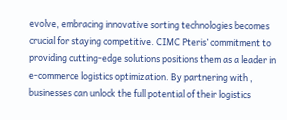evolve, embracing innovative sorting technologies becomes crucial for staying competitive. CIMC Pteris’ commitment to providing cutting-edge solutions positions them as a leader in e-commerce logistics optimization. By partnering with , businesses can unlock the full potential of their logistics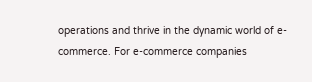operations and thrive in the dynamic world of e-commerce. For e-commerce companies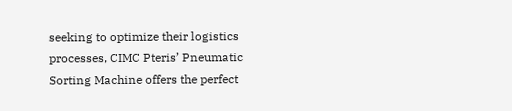seeking to optimize their logistics processes, CIMC Pteris’ Pneumatic Sorting Machine offers the perfect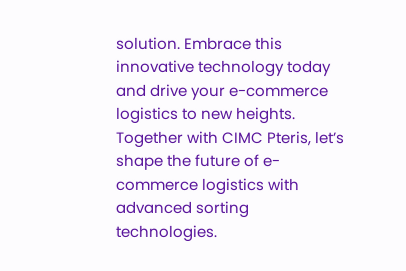solution. Embrace this innovative technology today and drive your e-commerce logistics to new heights. Together with CIMC Pteris, let’s shape the future of e-commerce logistics with advanced sorting technologies.